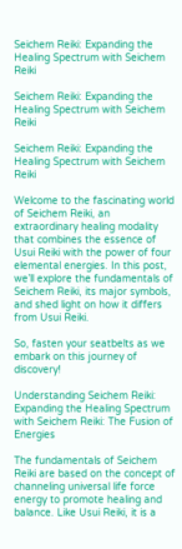Seichem Reiki: Expanding the Healing Spectrum with Seichem Reiki

Seichem Reiki: Expanding the Healing Spectrum with Seichem Reiki

Seichem Reiki: Expanding the Healing Spectrum with Seichem Reiki

Welcome to the fascinating world of Seichem Reiki, an extraordinary healing modality that combines the essence of Usui Reiki with the power of four elemental energies. In this post, we’ll explore the fundamentals of Seichem Reiki, its major symbols, and shed light on how it differs from Usui Reiki.

So, fasten your seatbelts as we embark on this journey of discovery!

Understanding Seichem Reiki: Expanding the Healing Spectrum with Seichem Reiki: The Fusion of Energies

The fundamentals of Seichem Reiki are based on the concept of channeling universal life force energy to promote healing and balance. Like Usui Reiki, it is a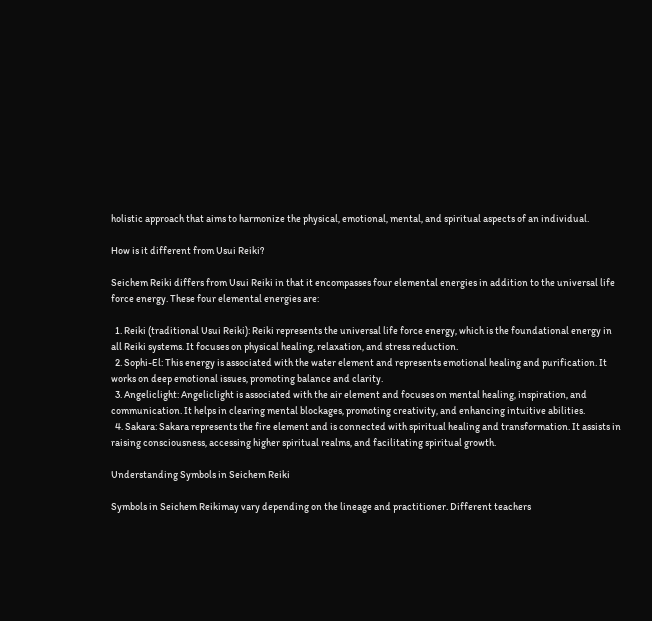holistic approach that aims to harmonize the physical, emotional, mental, and spiritual aspects of an individual.

How is it different from Usui Reiki?

Seichem Reiki differs from Usui Reiki in that it encompasses four elemental energies in addition to the universal life force energy. These four elemental energies are:

  1. Reiki (traditional Usui Reiki): Reiki represents the universal life force energy, which is the foundational energy in all Reiki systems. It focuses on physical healing, relaxation, and stress reduction.
  2. Sophi-El: This energy is associated with the water element and represents emotional healing and purification. It works on deep emotional issues, promoting balance and clarity.
  3. Angeliclight: Angeliclight is associated with the air element and focuses on mental healing, inspiration, and communication. It helps in clearing mental blockages, promoting creativity, and enhancing intuitive abilities.
  4. Sakara: Sakara represents the fire element and is connected with spiritual healing and transformation. It assists in raising consciousness, accessing higher spiritual realms, and facilitating spiritual growth.

Understanding Symbols in Seichem Reiki

Symbols in Seichem Reikimay vary depending on the lineage and practitioner. Different teachers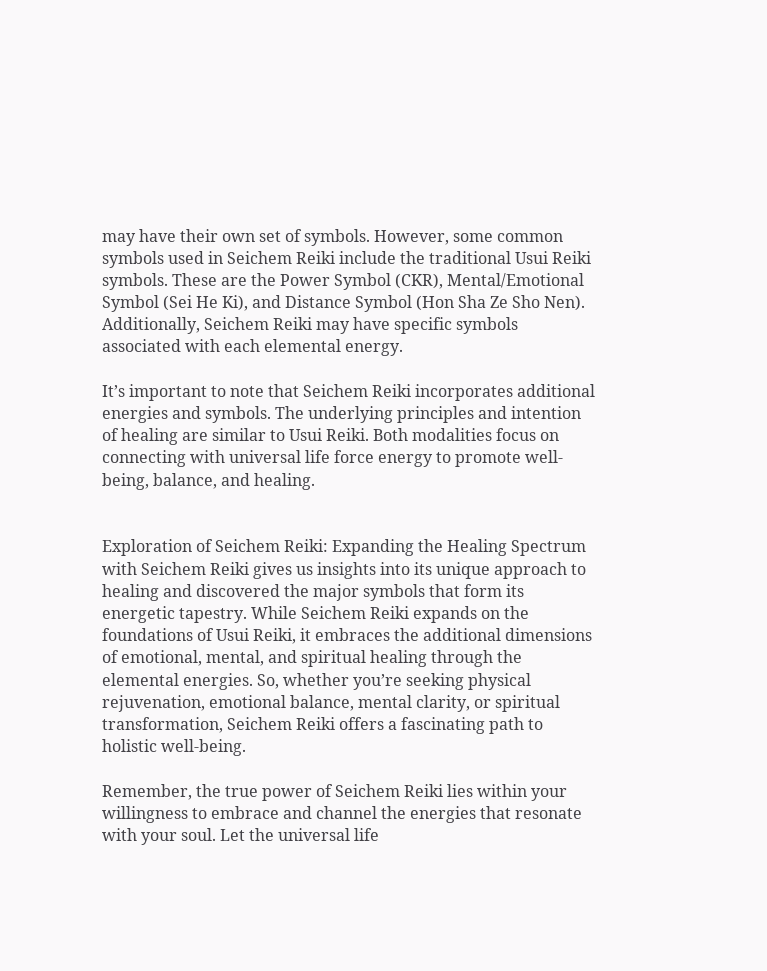may have their own set of symbols. However, some common symbols used in Seichem Reiki include the traditional Usui Reiki symbols. These are the Power Symbol (CKR), Mental/Emotional Symbol (Sei He Ki), and Distance Symbol (Hon Sha Ze Sho Nen). Additionally, Seichem Reiki may have specific symbols associated with each elemental energy.

It’s important to note that Seichem Reiki incorporates additional energies and symbols. The underlying principles and intention of healing are similar to Usui Reiki. Both modalities focus on connecting with universal life force energy to promote well-being, balance, and healing.


Exploration of Seichem Reiki: Expanding the Healing Spectrum with Seichem Reiki gives us insights into its unique approach to healing and discovered the major symbols that form its energetic tapestry. While Seichem Reiki expands on the foundations of Usui Reiki, it embraces the additional dimensions of emotional, mental, and spiritual healing through the elemental energies. So, whether you’re seeking physical rejuvenation, emotional balance, mental clarity, or spiritual transformation, Seichem Reiki offers a fascinating path to holistic well-being.

Remember, the true power of Seichem Reiki lies within your willingness to embrace and channel the energies that resonate with your soul. Let the universal life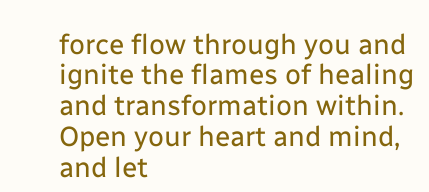force flow through you and ignite the flames of healing and transformation within. Open your heart and mind, and let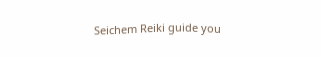Seichem Reiki guide you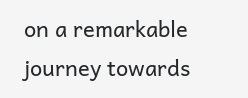on a remarkable journey towards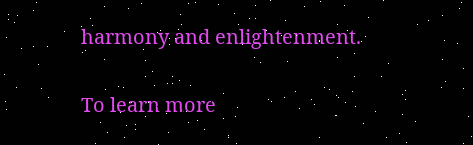harmony and enlightenment.

To learn more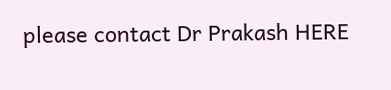please contact Dr Prakash HERE